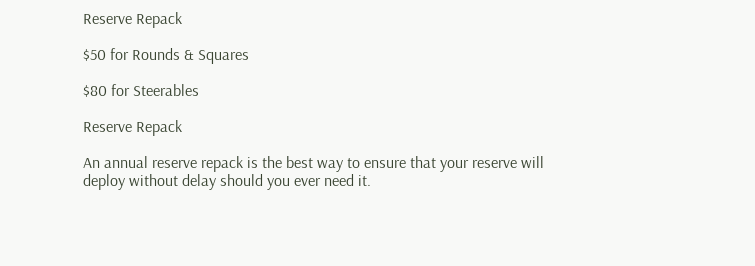Reserve Repack

$50 for Rounds & Squares

$80 for Steerables

Reserve Repack

An annual reserve repack is the best way to ensure that your reserve will deploy without delay should you ever need it.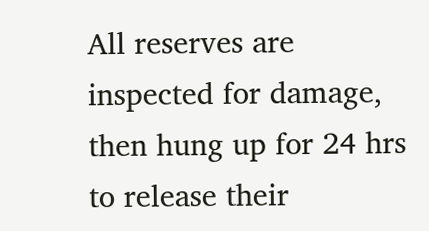All reserves are inspected for damage, then hung up for 24 hrs to release their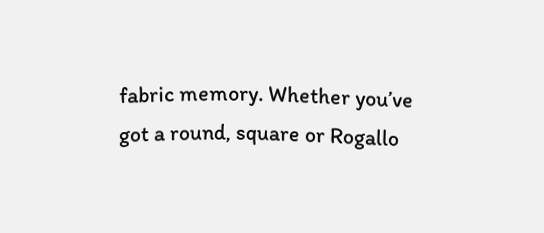fabric memory. Whether you’ve got a round, square or Rogallo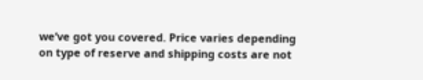we’ve got you covered. Price varies depending on type of reserve and shipping costs are not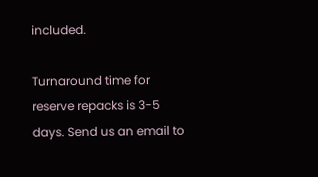included.

Turnaround time for reserve repacks is 3-5 days. Send us an email to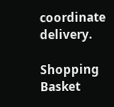coordinate delivery.

Shopping Basket